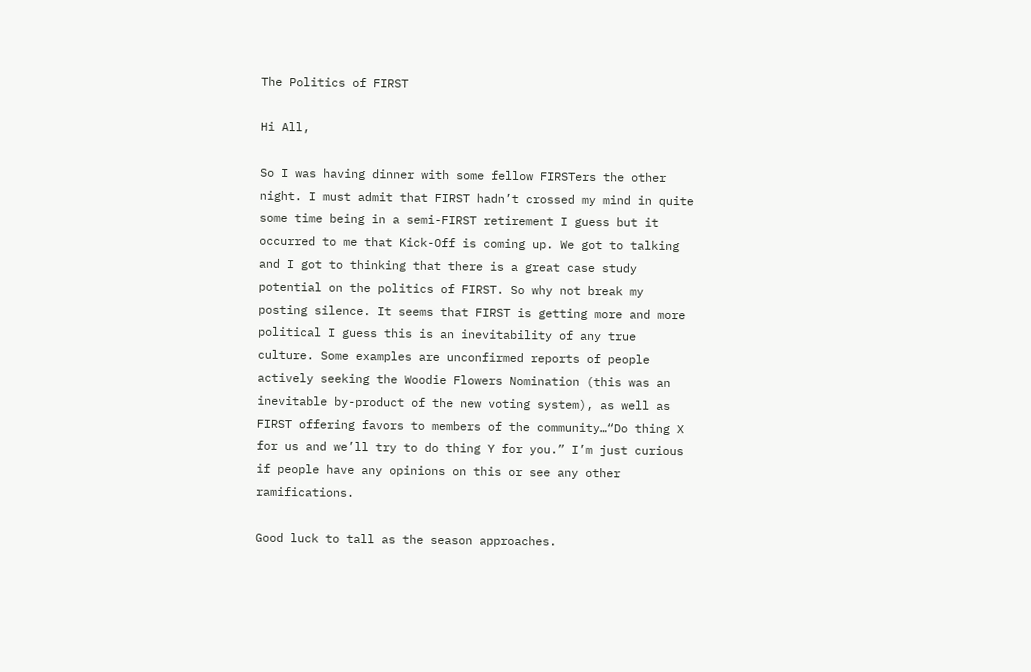The Politics of FIRST

Hi All,

So I was having dinner with some fellow FIRSTers the other night. I must admit that FIRST hadn’t crossed my mind in quite some time being in a semi-FIRST retirement I guess but it occurred to me that Kick-Off is coming up. We got to talking and I got to thinking that there is a great case study potential on the politics of FIRST. So why not break my posting silence. It seems that FIRST is getting more and more political I guess this is an inevitability of any true culture. Some examples are unconfirmed reports of people actively seeking the Woodie Flowers Nomination (this was an inevitable by-product of the new voting system), as well as FIRST offering favors to members of the community…“Do thing X for us and we’ll try to do thing Y for you.” I’m just curious if people have any opinions on this or see any other ramifications.

Good luck to tall as the season approaches.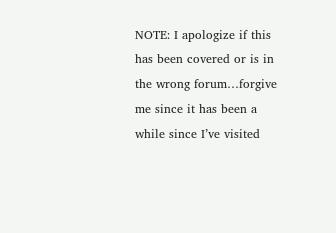NOTE: I apologize if this has been covered or is in the wrong forum…forgive me since it has been a while since I’ve visited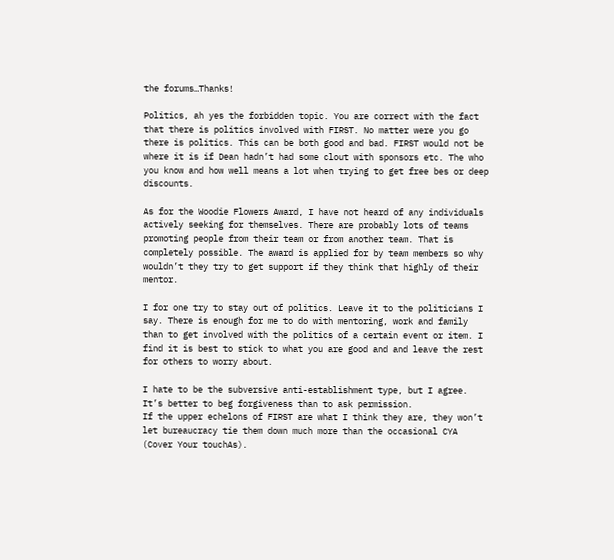the forums…Thanks!

Politics, ah yes the forbidden topic. You are correct with the fact that there is politics involved with FIRST. No matter were you go there is politics. This can be both good and bad. FIRST would not be where it is if Dean hadn’t had some clout with sponsors etc. The who you know and how well means a lot when trying to get free bes or deep discounts.

As for the Woodie Flowers Award, I have not heard of any individuals actively seeking for themselves. There are probably lots of teams promoting people from their team or from another team. That is completely possible. The award is applied for by team members so why wouldn’t they try to get support if they think that highly of their mentor.

I for one try to stay out of politics. Leave it to the politicians I say. There is enough for me to do with mentoring, work and family than to get involved with the politics of a certain event or item. I find it is best to stick to what you are good and and leave the rest for others to worry about.

I hate to be the subversive anti-establishment type, but I agree. It’s better to beg forgiveness than to ask permission.
If the upper echelons of FIRST are what I think they are, they won’t let bureaucracy tie them down much more than the occasional CYA (Cover Your touchAs).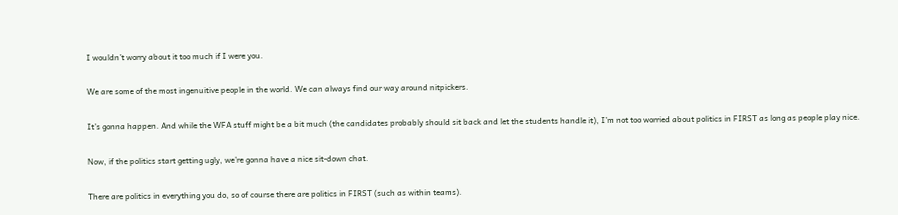I wouldn’t worry about it too much if I were you.

We are some of the most ingenuitive people in the world. We can always find our way around nitpickers.

It’s gonna happen. And while the WFA stuff might be a bit much (the candidates probably should sit back and let the students handle it), I’m not too worried about politics in FIRST as long as people play nice.

Now, if the politics start getting ugly, we’re gonna have a nice sit-down chat.

There are politics in everything you do, so of course there are politics in FIRST (such as within teams).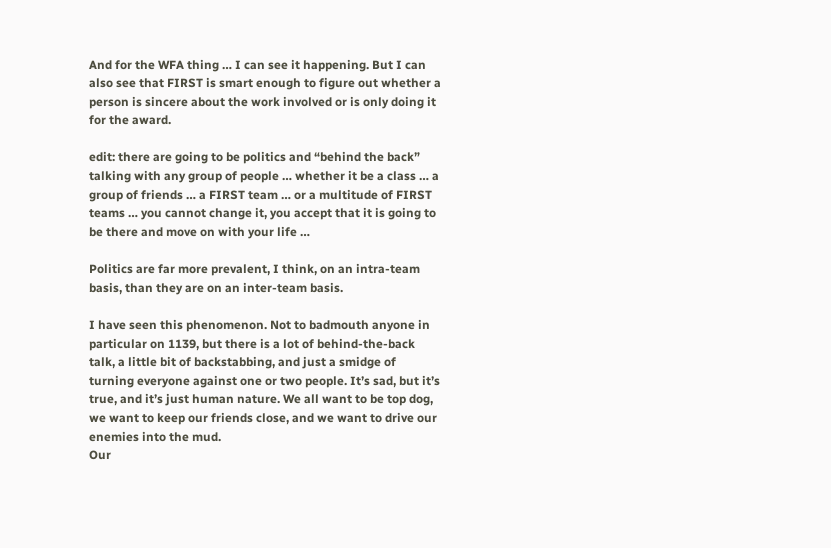And for the WFA thing … I can see it happening. But I can also see that FIRST is smart enough to figure out whether a person is sincere about the work involved or is only doing it for the award.

edit: there are going to be politics and “behind the back” talking with any group of people … whether it be a class … a group of friends … a FIRST team … or a multitude of FIRST teams … you cannot change it, you accept that it is going to be there and move on with your life …

Politics are far more prevalent, I think, on an intra-team basis, than they are on an inter-team basis.

I have seen this phenomenon. Not to badmouth anyone in particular on 1139, but there is a lot of behind-the-back talk, a little bit of backstabbing, and just a smidge of turning everyone against one or two people. It’s sad, but it’s true, and it’s just human nature. We all want to be top dog, we want to keep our friends close, and we want to drive our enemies into the mud.
Our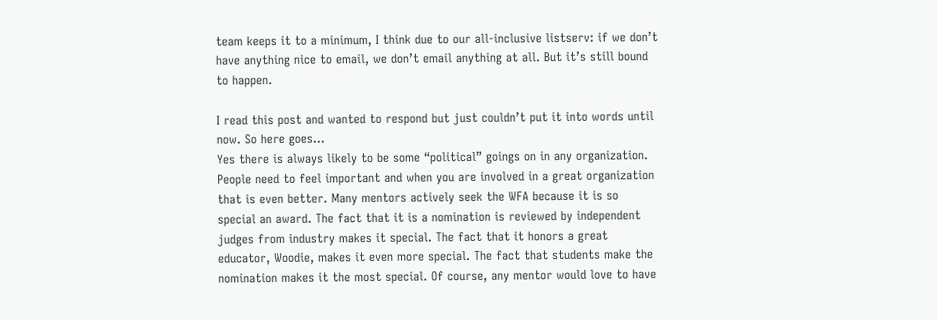team keeps it to a minimum, I think due to our all-inclusive listserv: if we don’t have anything nice to email, we don’t email anything at all. But it’s still bound to happen.

I read this post and wanted to respond but just couldn’t put it into words until now. So here goes…
Yes there is always likely to be some “political” goings on in any organization. People need to feel important and when you are involved in a great organization that is even better. Many mentors actively seek the WFA because it is so special an award. The fact that it is a nomination is reviewed by independent judges from industry makes it special. The fact that it honors a great educator, Woodie, makes it even more special. The fact that students make the nomination makes it the most special. Of course, any mentor would love to have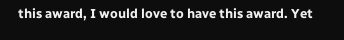this award, I would love to have this award. Yet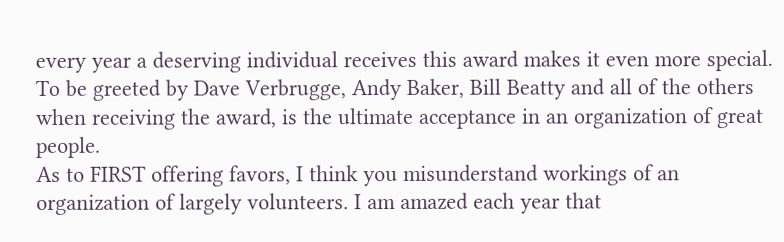every year a deserving individual receives this award makes it even more special. To be greeted by Dave Verbrugge, Andy Baker, Bill Beatty and all of the others when receiving the award, is the ultimate acceptance in an organization of great people.
As to FIRST offering favors, I think you misunderstand workings of an organization of largely volunteers. I am amazed each year that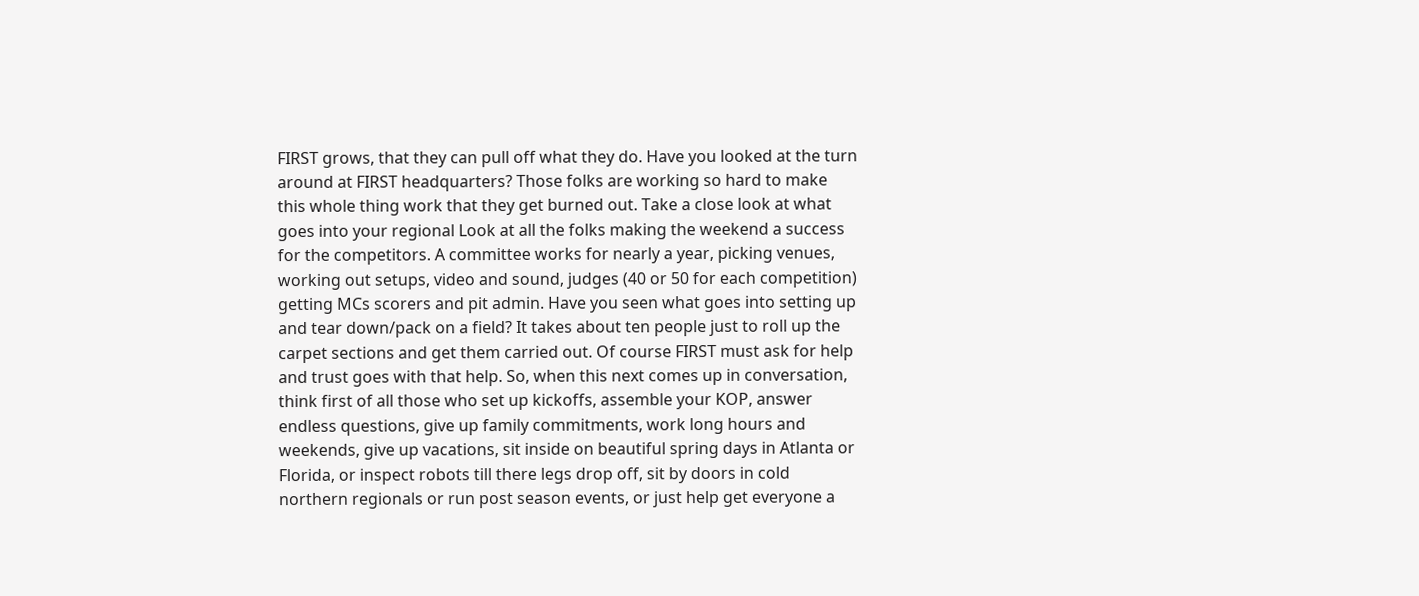FIRST grows, that they can pull off what they do. Have you looked at the turn around at FIRST headquarters? Those folks are working so hard to make this whole thing work that they get burned out. Take a close look at what goes into your regional Look at all the folks making the weekend a success for the competitors. A committee works for nearly a year, picking venues, working out setups, video and sound, judges (40 or 50 for each competition) getting MCs scorers and pit admin. Have you seen what goes into setting up and tear down/pack on a field? It takes about ten people just to roll up the carpet sections and get them carried out. Of course FIRST must ask for help and trust goes with that help. So, when this next comes up in conversation, think first of all those who set up kickoffs, assemble your KOP, answer endless questions, give up family commitments, work long hours and weekends, give up vacations, sit inside on beautiful spring days in Atlanta or Florida, or inspect robots till there legs drop off, sit by doors in cold northern regionals or run post season events, or just help get everyone a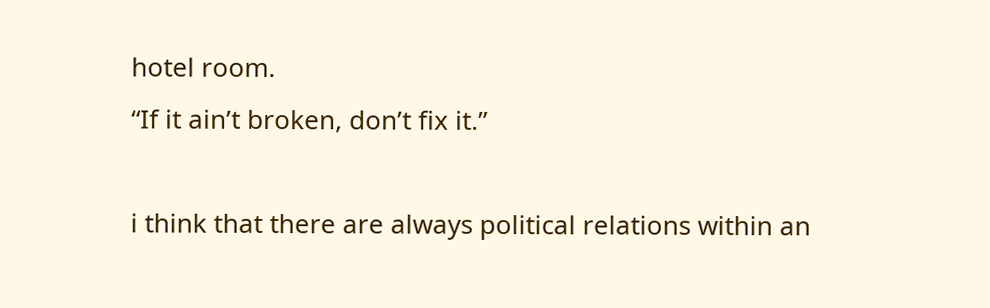hotel room.
“If it ain’t broken, don’t fix it.”

i think that there are always political relations within an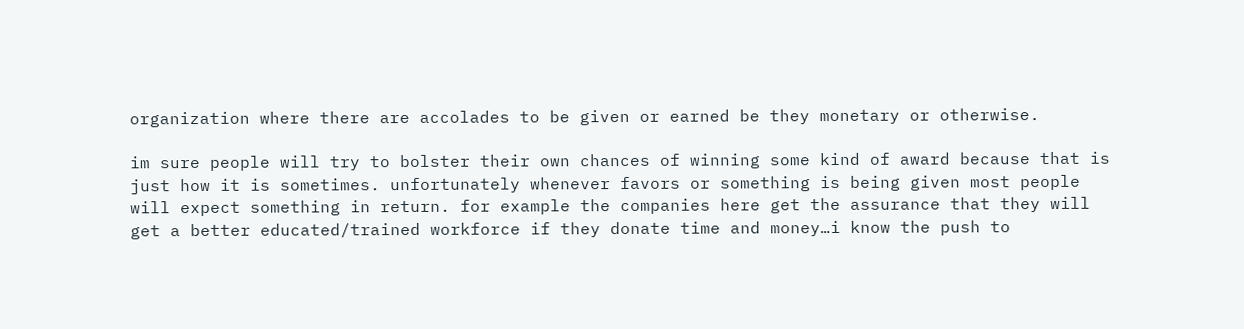organization where there are accolades to be given or earned be they monetary or otherwise.

im sure people will try to bolster their own chances of winning some kind of award because that is just how it is sometimes. unfortunately whenever favors or something is being given most people will expect something in return. for example the companies here get the assurance that they will get a better educated/trained workforce if they donate time and money…i know the push to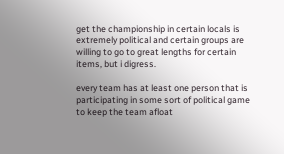get the championship in certain locals is extremely political and certain groups are willing to go to great lengths for certain items, but i digress.

every team has at least one person that is participating in some sort of political game to keep the team afloat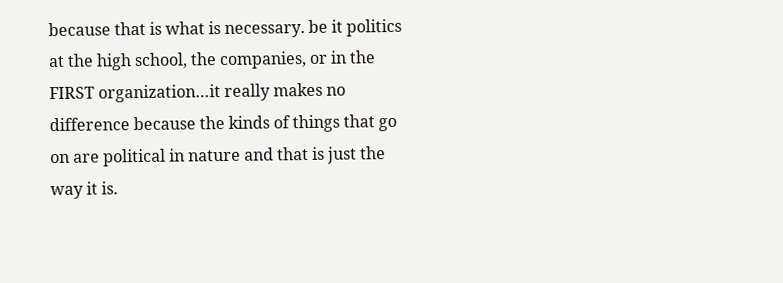because that is what is necessary. be it politics at the high school, the companies, or in the FIRST organization…it really makes no difference because the kinds of things that go on are political in nature and that is just the way it is.